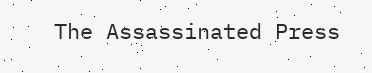The Assassinated Press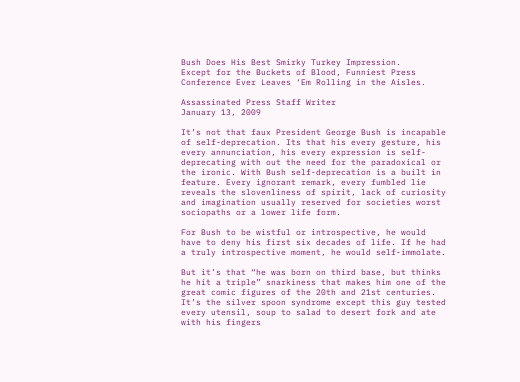Bush Does His Best Smirky Turkey Impression.
Except for the Buckets of Blood, Funniest Press Conference Ever Leaves ‘Em Rolling in the Aisles.

Assassinated Press Staff Writer
January 13, 2009

It’s not that faux President George Bush is incapable of self-deprecation. Its that his every gesture, his every annunciation, his every expression is self-deprecating with out the need for the paradoxical or the ironic. With Bush self-deprecation is a built in feature. Every ignorant remark, every fumbled lie reveals the slovenliness of spirit, lack of curiosity and imagination usually reserved for societies worst sociopaths or a lower life form.

For Bush to be wistful or introspective, he would have to deny his first six decades of life. If he had a truly introspective moment, he would self-immolate.

But it’s that “he was born on third base, but thinks he hit a triple” snarkiness that makes him one of the great comic figures of the 20th and 21st centuries. It’s the silver spoon syndrome except this guy tested every utensil, soup to salad to desert fork and ate with his fingers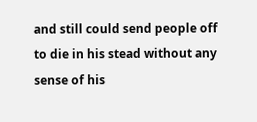and still could send people off to die in his stead without any sense of his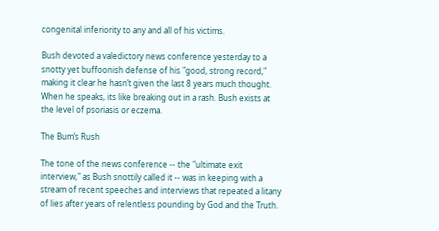congenital inferiority to any and all of his victims.

Bush devoted a valedictory news conference yesterday to a snotty yet buffoonish defense of his "good, strong record," making it clear he hasn’t given the last 8 years much thought. When he speaks, its like breaking out in a rash. Bush exists at the level of psoriasis or eczema.

The Bum’s Rush

The tone of the news conference -- the "ultimate exit interview," as Bush snottily called it -- was in keeping with a stream of recent speeches and interviews that repeated a litany of lies after years of relentless pounding by God and the Truth.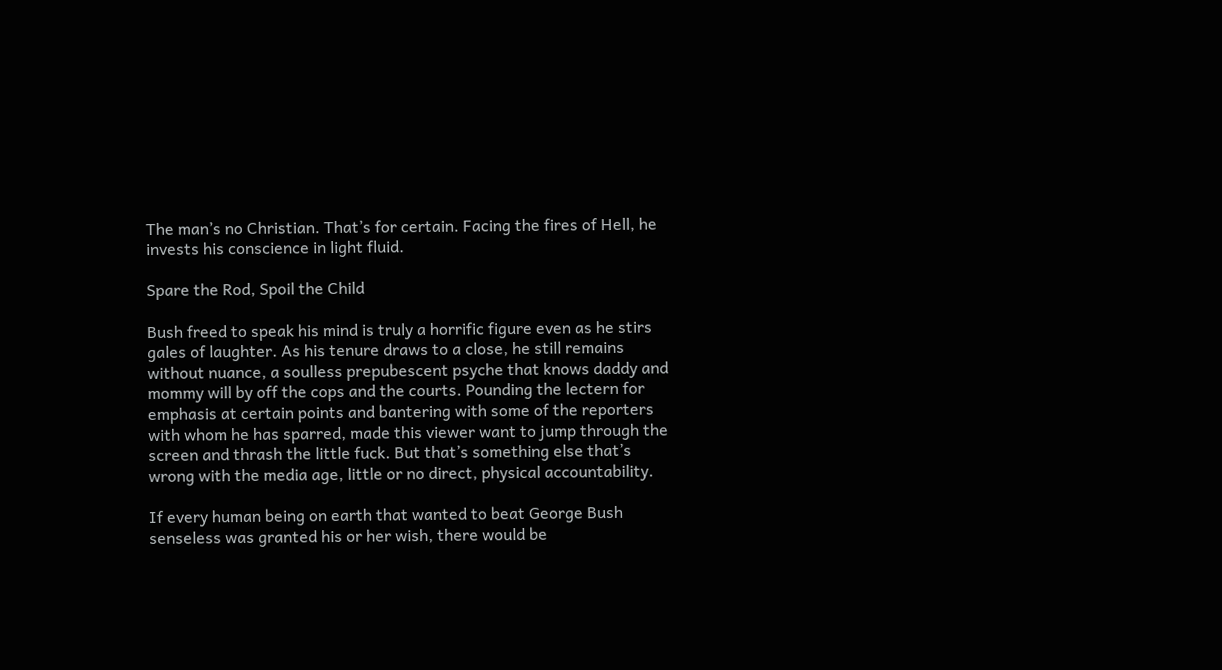The man’s no Christian. That’s for certain. Facing the fires of Hell, he invests his conscience in light fluid.

Spare the Rod, Spoil the Child

Bush freed to speak his mind is truly a horrific figure even as he stirs gales of laughter. As his tenure draws to a close, he still remains without nuance, a soulless prepubescent psyche that knows daddy and mommy will by off the cops and the courts. Pounding the lectern for emphasis at certain points and bantering with some of the reporters with whom he has sparred, made this viewer want to jump through the screen and thrash the little fuck. But that’s something else that’s wrong with the media age, little or no direct, physical accountability.

If every human being on earth that wanted to beat George Bush senseless was granted his or her wish, there would be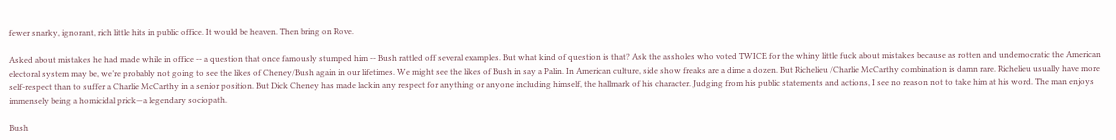fewer snarky, ignorant, rich little hits in public office. It would be heaven. Then bring on Rove.

Asked about mistakes he had made while in office -- a question that once famously stumped him -- Bush rattled off several examples. But what kind of question is that? Ask the assholes who voted TWICE for the whiny little fuck about mistakes because as rotten and undemocratic the American electoral system may be, we’re probably not going to see the likes of Cheney/Bush again in our lifetimes. We might see the likes of Bush in say a Palin. In American culture, side show freaks are a dime a dozen. But Richelieu /Charlie McCarthy combination is damn rare. Richelieu usually have more self-respect than to suffer a Charlie McCarthy in a senior position. But Dick Cheney has made lackin any respect for anything or anyone including himself, the hallmark of his character. Judging from his public statements and actions, I see no reason not to take him at his word. The man enjoys immensely being a homicidal prick—a legendary sociopath.

Bush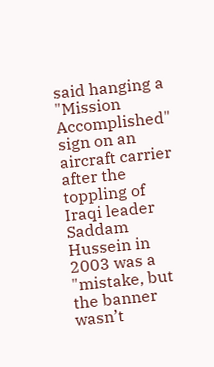said hanging a "Mission Accomplished" sign on an aircraft carrier after the toppling of Iraqi leader Saddam Hussein in 2003 was a "mistake, but the banner wasn’t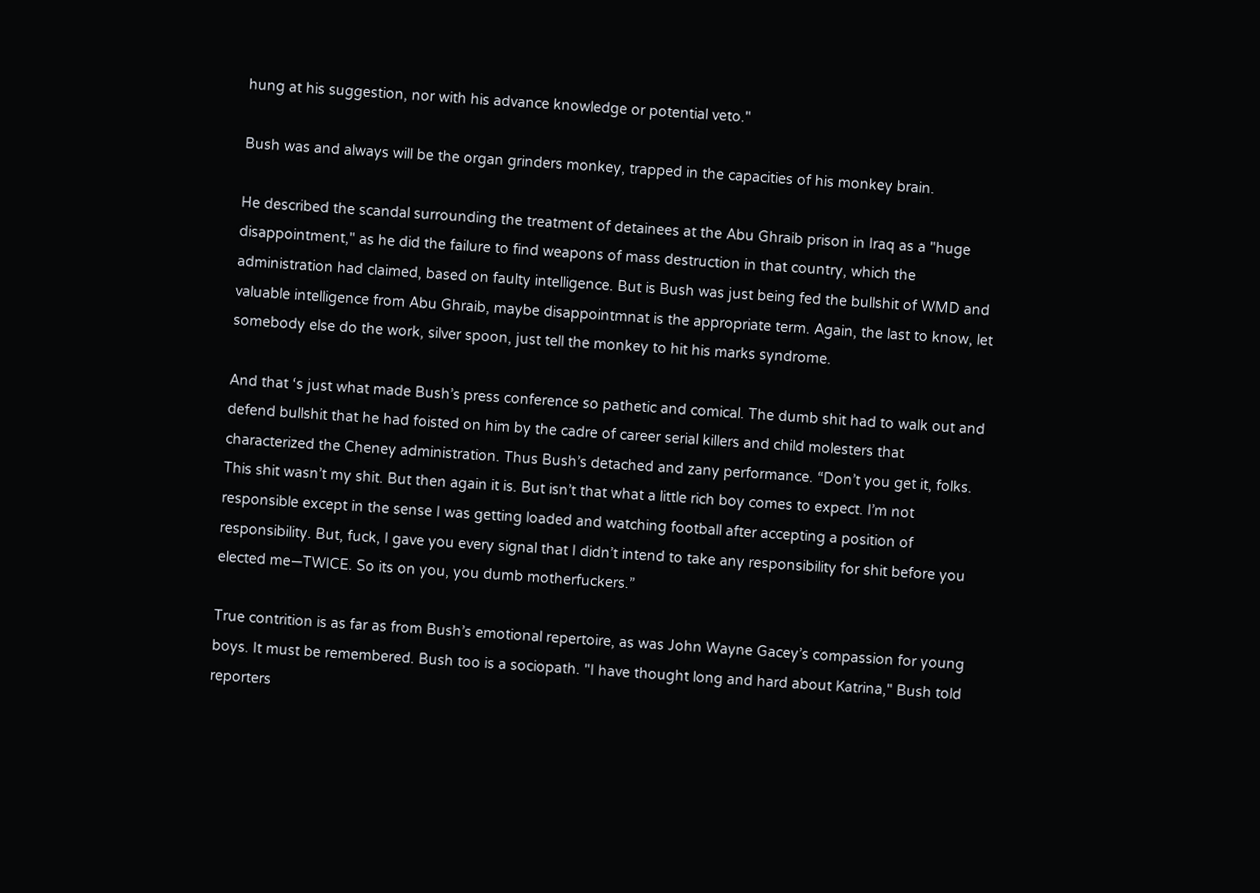hung at his suggestion, nor with his advance knowledge or potential veto."

Bush was and always will be the organ grinders monkey, trapped in the capacities of his monkey brain.

He described the scandal surrounding the treatment of detainees at the Abu Ghraib prison in Iraq as a "huge disappointment," as he did the failure to find weapons of mass destruction in that country, which the administration had claimed, based on faulty intelligence. But is Bush was just being fed the bullshit of WMD and valuable intelligence from Abu Ghraib, maybe disappointmnat is the appropriate term. Again, the last to know, let somebody else do the work, silver spoon, just tell the monkey to hit his marks syndrome.

And that ‘s just what made Bush’s press conference so pathetic and comical. The dumb shit had to walk out and defend bullshit that he had foisted on him by the cadre of career serial killers and child molesters that characterized the Cheney administration. Thus Bush’s detached and zany performance. “Don’t you get it, folks. This shit wasn’t my shit. But then again it is. But isn’t that what a little rich boy comes to expect. I’m not responsible except in the sense I was getting loaded and watching football after accepting a position of responsibility. But, fuck, I gave you every signal that I didn’t intend to take any responsibility for shit before you elected me—TWICE. So its on you, you dumb motherfuckers.”

True contrition is as far as from Bush’s emotional repertoire, as was John Wayne Gacey’s compassion for young boys. It must be remembered. Bush too is a sociopath. "I have thought long and hard about Katrina," Bush told reporters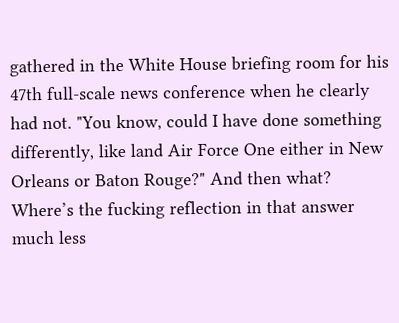gathered in the White House briefing room for his 47th full-scale news conference when he clearly had not. "You know, could I have done something differently, like land Air Force One either in New Orleans or Baton Rouge?" And then what? Where’s the fucking reflection in that answer much less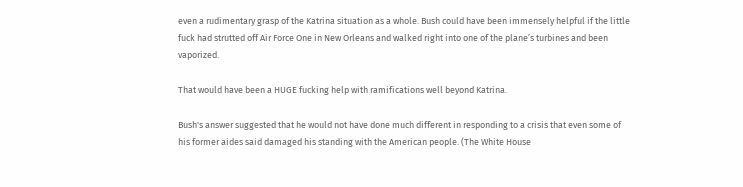even a rudimentary grasp of the Katrina situation as a whole. Bush could have been immensely helpful if the little fuck had strutted off Air Force One in New Orleans and walked right into one of the plane’s turbines and been vaporized.

That would have been a HUGE fucking help with ramifications well beyond Katrina.

Bush's answer suggested that he would not have done much different in responding to a crisis that even some of his former aides said damaged his standing with the American people. (The White House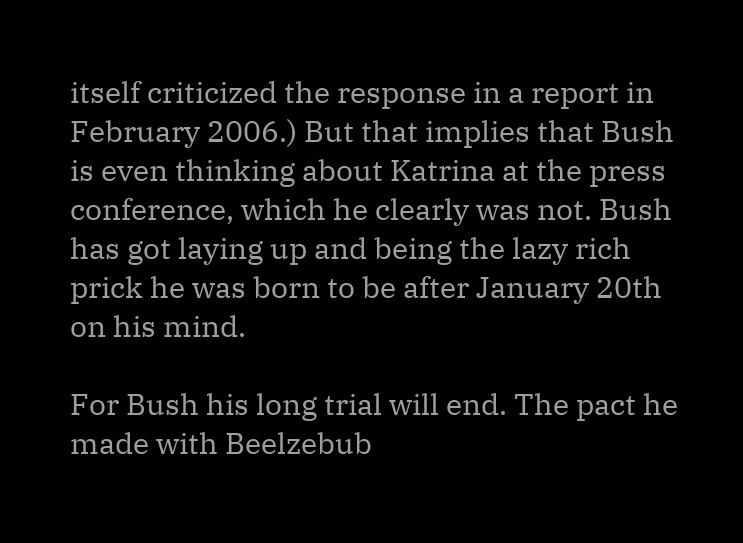itself criticized the response in a report in February 2006.) But that implies that Bush is even thinking about Katrina at the press conference, which he clearly was not. Bush has got laying up and being the lazy rich prick he was born to be after January 20th on his mind.

For Bush his long trial will end. The pact he made with Beelzebub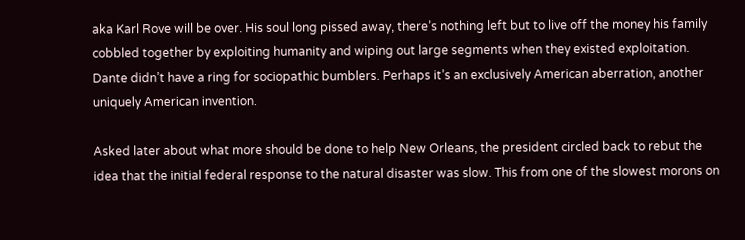aka Karl Rove will be over. His soul long pissed away, there’s nothing left but to live off the money his family cobbled together by exploiting humanity and wiping out large segments when they existed exploitation. Dante didn’t have a ring for sociopathic bumblers. Perhaps it’s an exclusively American aberration, another uniquely American invention.

Asked later about what more should be done to help New Orleans, the president circled back to rebut the idea that the initial federal response to the natural disaster was slow. This from one of the slowest morons on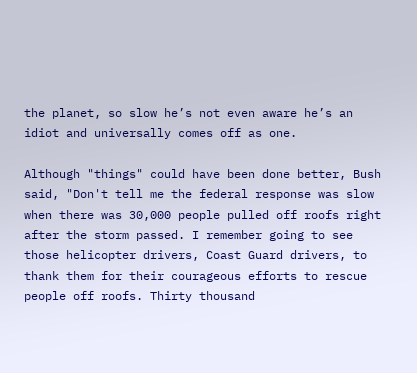the planet, so slow he’s not even aware he’s an idiot and universally comes off as one.

Although "things" could have been done better, Bush said, "Don't tell me the federal response was slow when there was 30,000 people pulled off roofs right after the storm passed. I remember going to see those helicopter drivers, Coast Guard drivers, to thank them for their courageous efforts to rescue people off roofs. Thirty thousand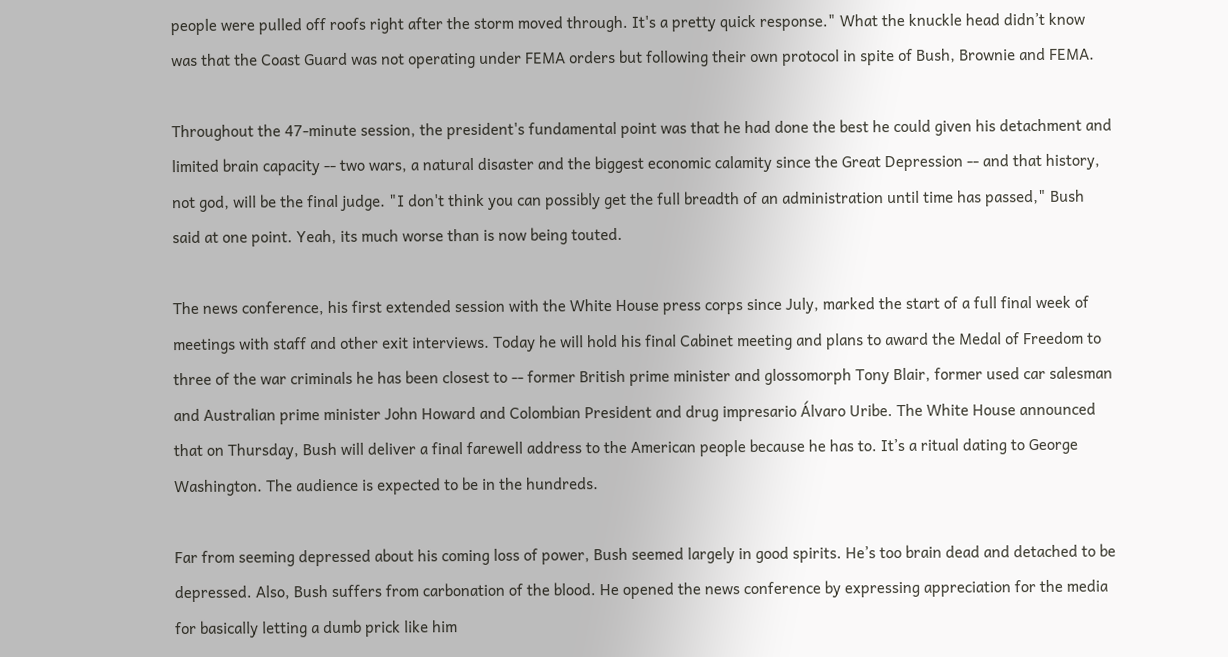people were pulled off roofs right after the storm moved through. It's a pretty quick response." What the knuckle head didn’t know was that the Coast Guard was not operating under FEMA orders but following their own protocol in spite of Bush, Brownie and FEMA.

Throughout the 47-minute session, the president's fundamental point was that he had done the best he could given his detachment and limited brain capacity -- two wars, a natural disaster and the biggest economic calamity since the Great Depression -- and that history, not god, will be the final judge. "I don't think you can possibly get the full breadth of an administration until time has passed," Bush said at one point. Yeah, its much worse than is now being touted.

The news conference, his first extended session with the White House press corps since July, marked the start of a full final week of meetings with staff and other exit interviews. Today he will hold his final Cabinet meeting and plans to award the Medal of Freedom to three of the war criminals he has been closest to -- former British prime minister and glossomorph Tony Blair, former used car salesman and Australian prime minister John Howard and Colombian President and drug impresario Álvaro Uribe. The White House announced that on Thursday, Bush will deliver a final farewell address to the American people because he has to. It’s a ritual dating to George Washington. The audience is expected to be in the hundreds.

Far from seeming depressed about his coming loss of power, Bush seemed largely in good spirits. He’s too brain dead and detached to be depressed. Also, Bush suffers from carbonation of the blood. He opened the news conference by expressing appreciation for the media for basically letting a dumb prick like him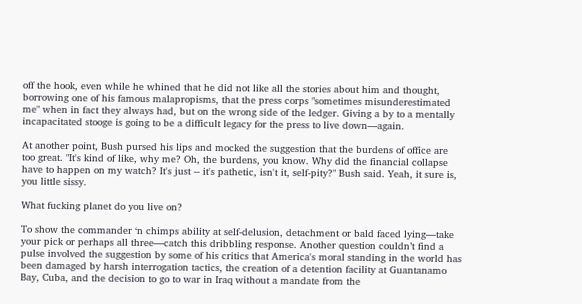off the hook, even while he whined that he did not like all the stories about him and thought, borrowing one of his famous malapropisms, that the press corps "sometimes misunderestimated me" when in fact they always had, but on the wrong side of the ledger. Giving a by to a mentally incapacitated stooge is going to be a difficult legacy for the press to live down—again.

At another point, Bush pursed his lips and mocked the suggestion that the burdens of office are too great. "It's kind of like, why me? Oh, the burdens, you know. Why did the financial collapse have to happen on my watch? It's just -- it's pathetic, isn't it, self-pity?" Bush said. Yeah, it sure is, you little sissy.

What fucking planet do you live on?

To show the commander ‘n chimps ability at self-delusion, detachment or bald faced lying—take your pick or perhaps all three—catch this dribbling response. Another question couldn’t find a pulse involved the suggestion by some of his critics that America's moral standing in the world has been damaged by harsh interrogation tactics, the creation of a detention facility at Guantanamo Bay, Cuba, and the decision to go to war in Iraq without a mandate from the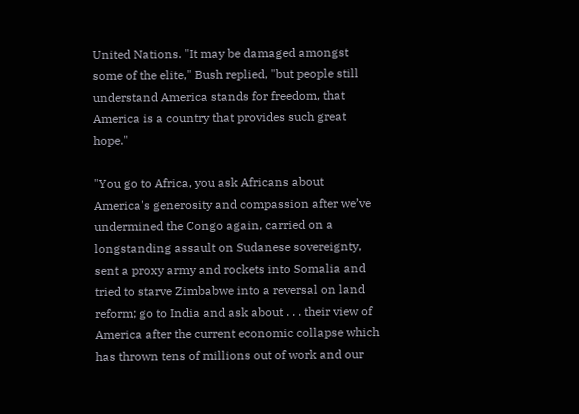United Nations. "It may be damaged amongst some of the elite," Bush replied, "but people still understand America stands for freedom, that America is a country that provides such great hope."

"You go to Africa, you ask Africans about America's generosity and compassion after we’ve undermined the Congo again, carried on a longstanding assault on Sudanese sovereignty, sent a proxy army and rockets into Somalia and tried to starve Zimbabwe into a reversal on land reform; go to India and ask about . . . their view of America after the current economic collapse which has thrown tens of millions out of work and our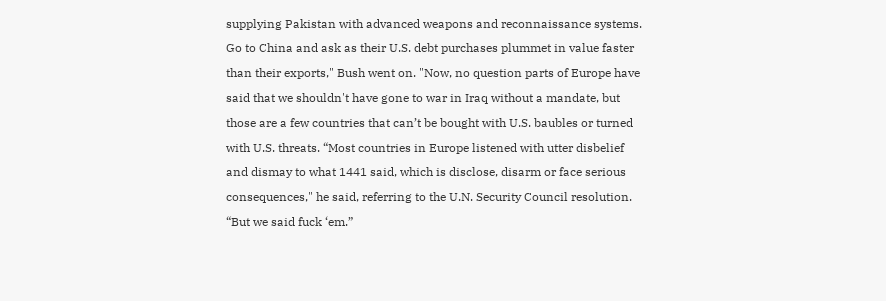supplying Pakistan with advanced weapons and reconnaissance systems. Go to China and ask as their U.S. debt purchases plummet in value faster than their exports," Bush went on. "Now, no question parts of Europe have said that we shouldn't have gone to war in Iraq without a mandate, but those are a few countries that can’t be bought with U.S. baubles or turned with U.S. threats. “Most countries in Europe listened with utter disbelief and dismay to what 1441 said, which is disclose, disarm or face serious consequences," he said, referring to the U.N. Security Council resolution. “But we said fuck ‘em.”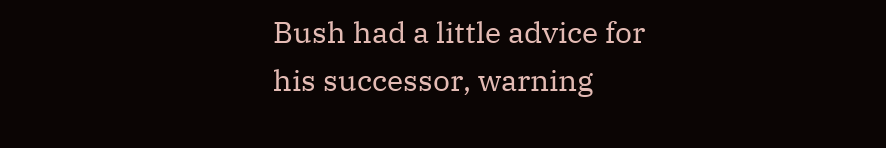Bush had a little advice for his successor, warning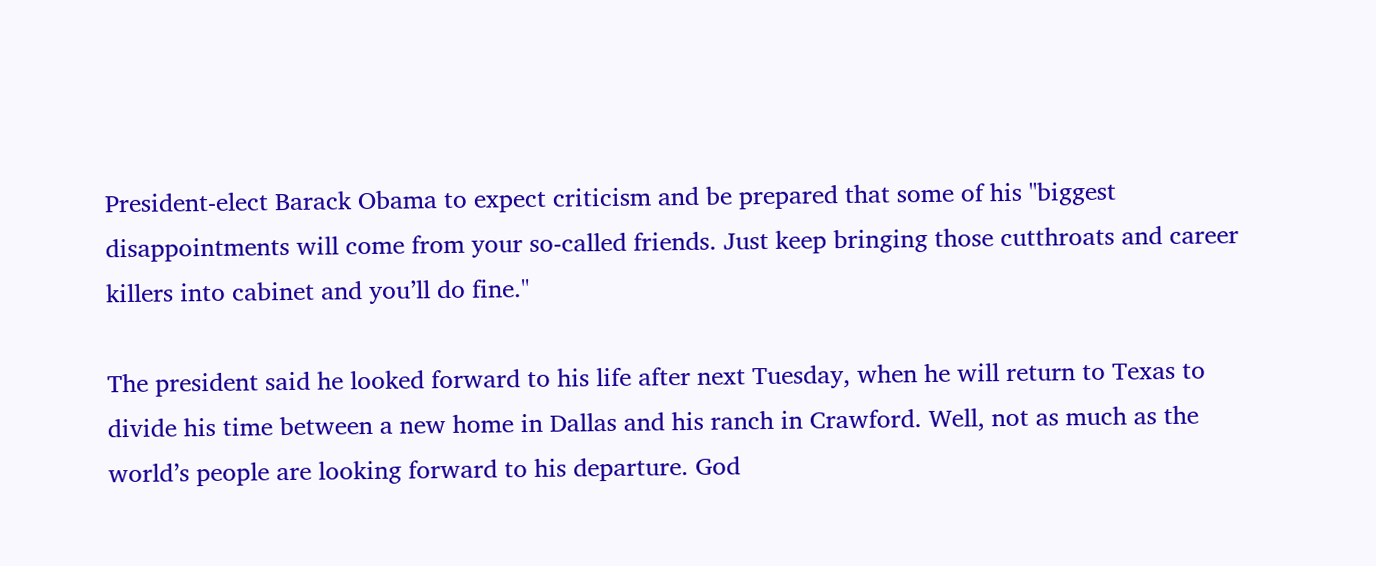President-elect Barack Obama to expect criticism and be prepared that some of his "biggest disappointments will come from your so-called friends. Just keep bringing those cutthroats and career killers into cabinet and you’ll do fine."

The president said he looked forward to his life after next Tuesday, when he will return to Texas to divide his time between a new home in Dallas and his ranch in Crawford. Well, not as much as the world’s people are looking forward to his departure. God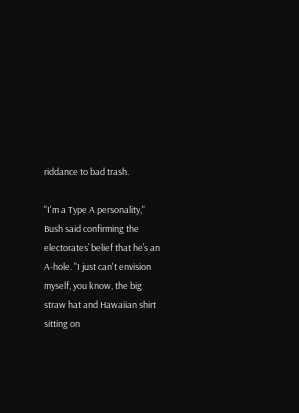riddance to bad trash.

"I'm a Type A personality," Bush said confirming the electorates’ belief that he’s an A-hole. "I just can't envision myself, you know, the big straw hat and Hawaiian shirt sitting on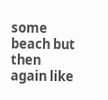some beach but then again like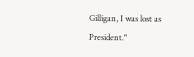Gilligan, I was lost as President."